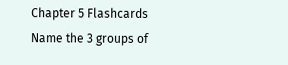Chapter 5 Flashcards
Name the 3 groups of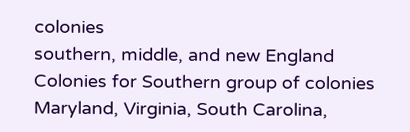colonies
southern, middle, and new England
Colonies for Southern group of colonies
Maryland, Virginia, South Carolina,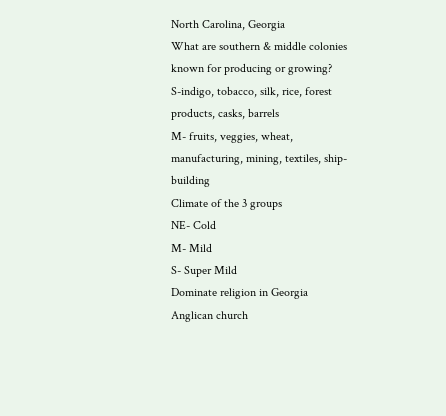North Carolina, Georgia
What are southern & middle colonies known for producing or growing?
S-indigo, tobacco, silk, rice, forest products, casks, barrels
M- fruits, veggies, wheat, manufacturing, mining, textiles, ship-building
Climate of the 3 groups
NE- Cold
M- Mild
S- Super Mild
Dominate religion in Georgia
Anglican church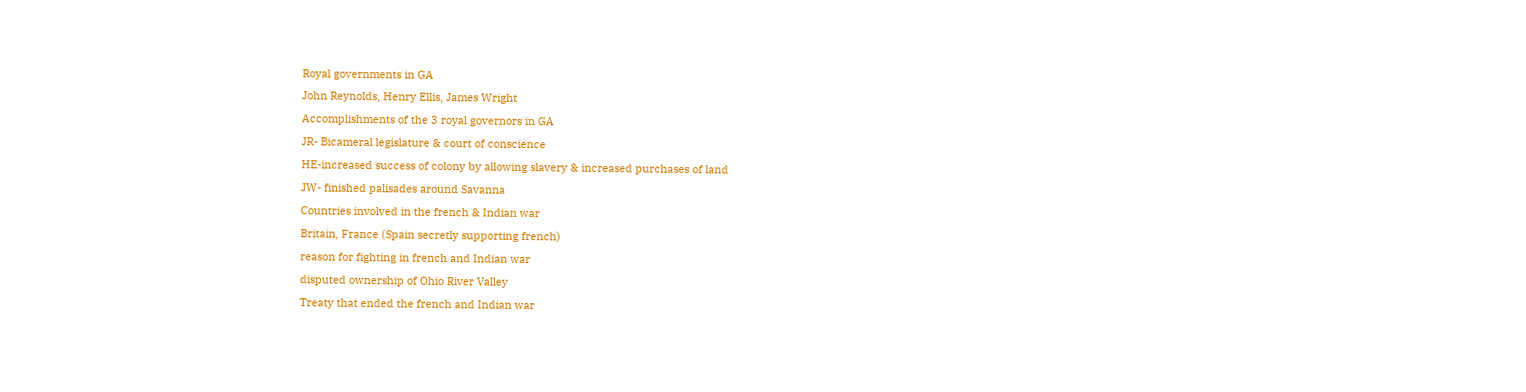Royal governments in GA
John Reynolds, Henry Ellis, James Wright
Accomplishments of the 3 royal governors in GA
JR- Bicameral legislature & court of conscience
HE-increased success of colony by allowing slavery & increased purchases of land
JW- finished palisades around Savanna
Countries involved in the french & Indian war
Britain, France (Spain secretly supporting french)
reason for fighting in french and Indian war
disputed ownership of Ohio River Valley
Treaty that ended the french and Indian war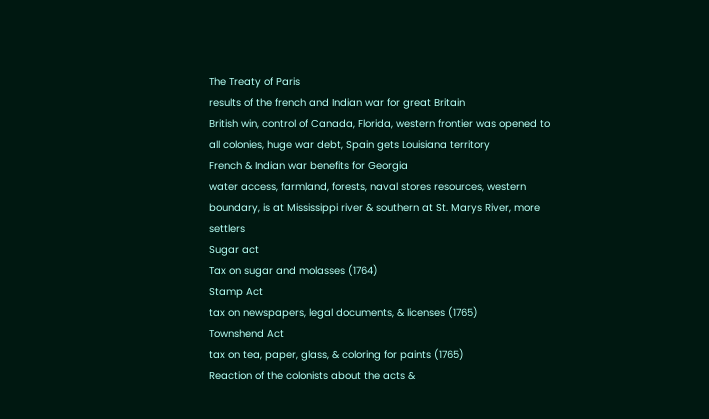The Treaty of Paris
results of the french and Indian war for great Britain
British win, control of Canada, Florida, western frontier was opened to all colonies, huge war debt, Spain gets Louisiana territory
French & Indian war benefits for Georgia
water access, farmland, forests, naval stores resources, western boundary, is at Mississippi river & southern at St. Marys River, more settlers
Sugar act
Tax on sugar and molasses (1764)
Stamp Act
tax on newspapers, legal documents, & licenses (1765)
Townshend Act
tax on tea, paper, glass, & coloring for paints (1765)
Reaction of the colonists about the acts &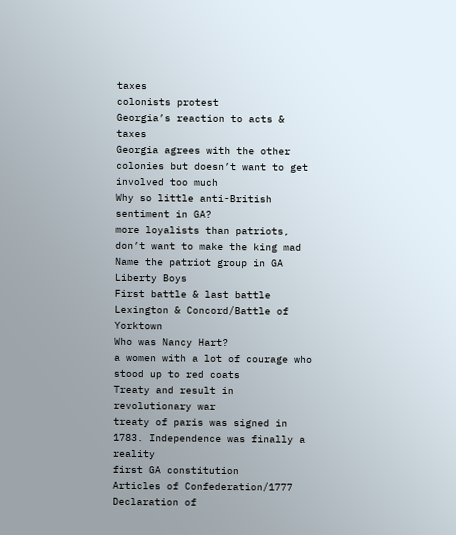taxes
colonists protest
Georgia’s reaction to acts & taxes
Georgia agrees with the other colonies but doesn’t want to get involved too much
Why so little anti-British sentiment in GA?
more loyalists than patriots, don’t want to make the king mad
Name the patriot group in GA
Liberty Boys
First battle & last battle
Lexington & Concord/Battle of Yorktown
Who was Nancy Hart?
a women with a lot of courage who stood up to red coats
Treaty and result in revolutionary war
treaty of paris was signed in 1783. Independence was finally a reality
first GA constitution
Articles of Confederation/1777
Declaration of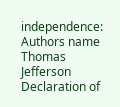independence: Authors name
Thomas Jefferson
Declaration of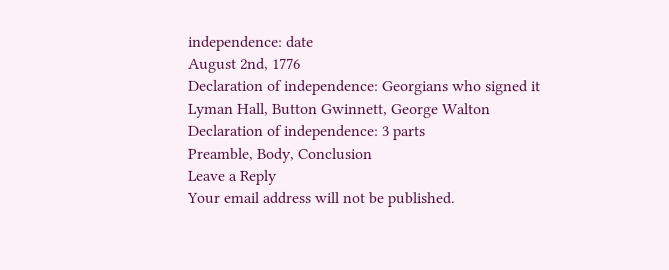independence: date
August 2nd, 1776
Declaration of independence: Georgians who signed it
Lyman Hall, Button Gwinnett, George Walton
Declaration of independence: 3 parts
Preamble, Body, Conclusion
Leave a Reply
Your email address will not be published.